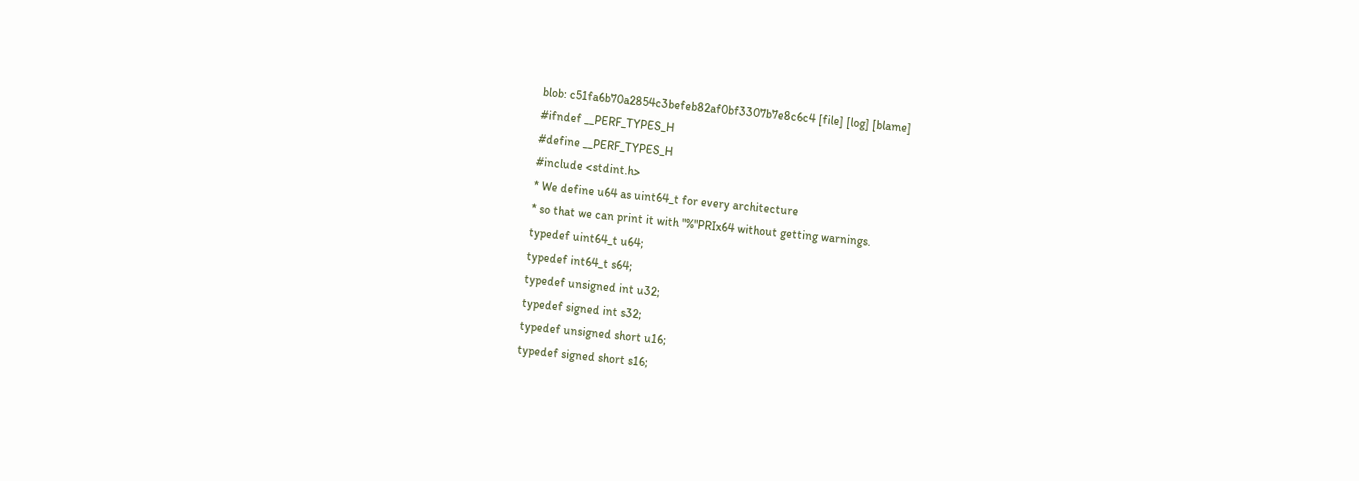blob: c51fa6b70a2854c3befeb82af0bf3307b7e8c6c4 [file] [log] [blame]
#ifndef __PERF_TYPES_H
#define __PERF_TYPES_H
#include <stdint.h>
* We define u64 as uint64_t for every architecture
* so that we can print it with "%"PRIx64 without getting warnings.
typedef uint64_t u64;
typedef int64_t s64;
typedef unsigned int u32;
typedef signed int s32;
typedef unsigned short u16;
typedef signed short s16;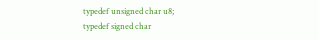typedef unsigned char u8;
typedef signed char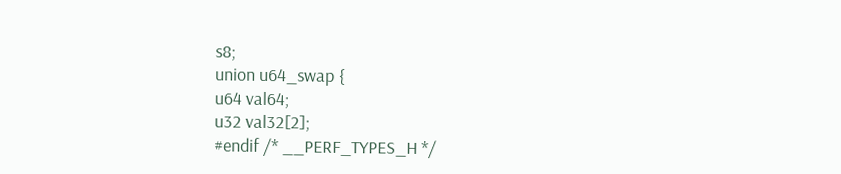s8;
union u64_swap {
u64 val64;
u32 val32[2];
#endif /* __PERF_TYPES_H */